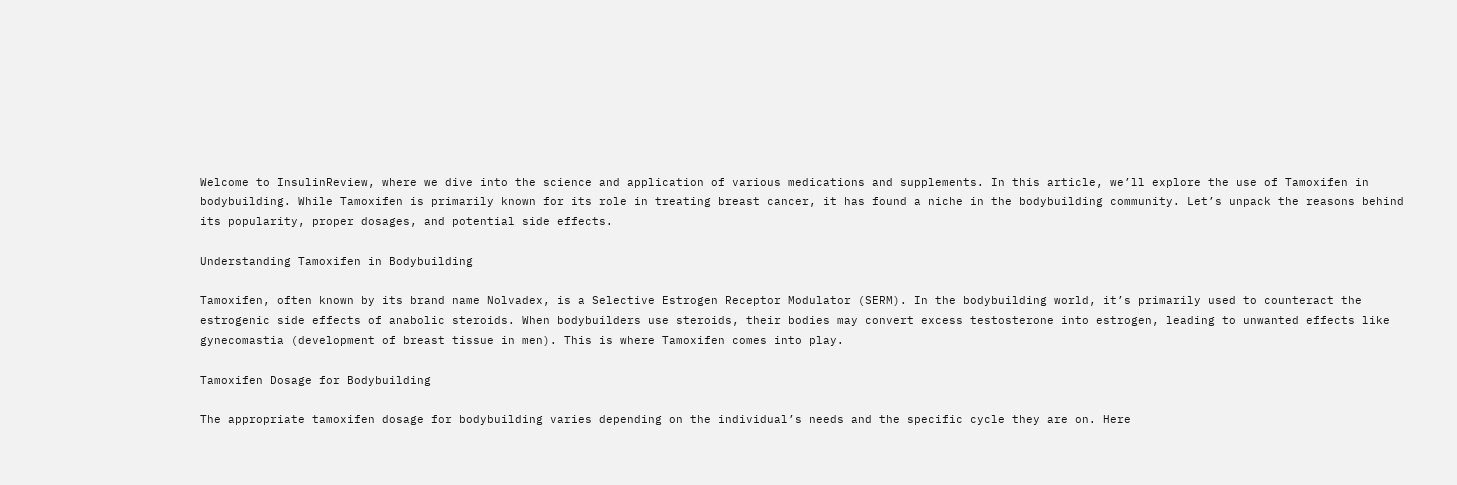Welcome to InsulinReview, where we dive into the science and application of various medications and supplements. In this article, we’ll explore the use of Tamoxifen in bodybuilding. While Tamoxifen is primarily known for its role in treating breast cancer, it has found a niche in the bodybuilding community. Let’s unpack the reasons behind its popularity, proper dosages, and potential side effects.

Understanding Tamoxifen in Bodybuilding

Tamoxifen, often known by its brand name Nolvadex, is a Selective Estrogen Receptor Modulator (SERM). In the bodybuilding world, it’s primarily used to counteract the estrogenic side effects of anabolic steroids. When bodybuilders use steroids, their bodies may convert excess testosterone into estrogen, leading to unwanted effects like gynecomastia (development of breast tissue in men). This is where Tamoxifen comes into play.

Tamoxifen Dosage for Bodybuilding

The appropriate tamoxifen dosage for bodybuilding varies depending on the individual’s needs and the specific cycle they are on. Here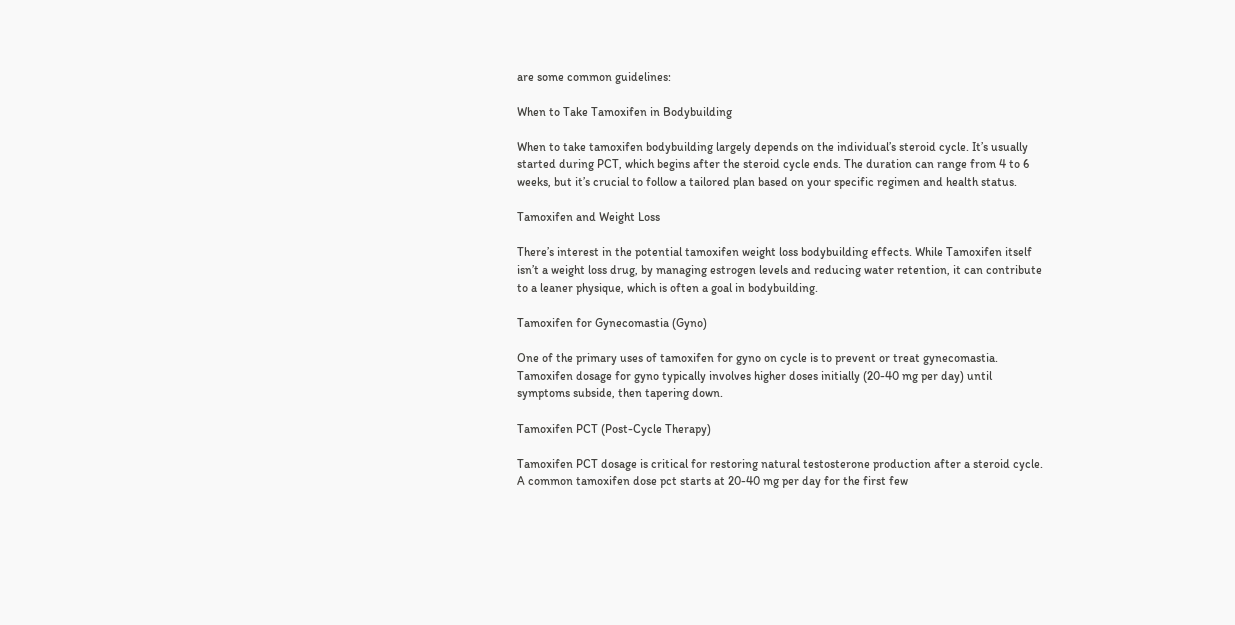are some common guidelines:

When to Take Tamoxifen in Bodybuilding

When to take tamoxifen bodybuilding largely depends on the individual’s steroid cycle. It’s usually started during PCT, which begins after the steroid cycle ends. The duration can range from 4 to 6 weeks, but it’s crucial to follow a tailored plan based on your specific regimen and health status.

Tamoxifen and Weight Loss

There’s interest in the potential tamoxifen weight loss bodybuilding effects. While Tamoxifen itself isn’t a weight loss drug, by managing estrogen levels and reducing water retention, it can contribute to a leaner physique, which is often a goal in bodybuilding.

Tamoxifen for Gynecomastia (Gyno)

One of the primary uses of tamoxifen for gyno on cycle is to prevent or treat gynecomastia. Tamoxifen dosage for gyno typically involves higher doses initially (20-40 mg per day) until symptoms subside, then tapering down.

Tamoxifen PCT (Post-Cycle Therapy)

Tamoxifen PCT dosage is critical for restoring natural testosterone production after a steroid cycle. A common tamoxifen dose pct starts at 20-40 mg per day for the first few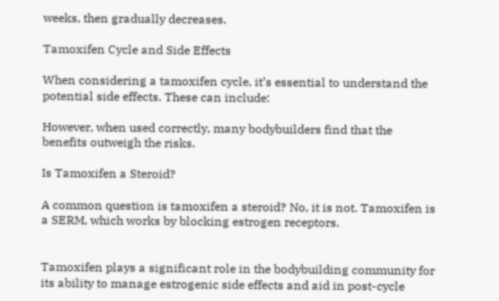weeks, then gradually decreases.

Tamoxifen Cycle and Side Effects

When considering a tamoxifen cycle, it’s essential to understand the potential side effects. These can include:

However, when used correctly, many bodybuilders find that the benefits outweigh the risks.

Is Tamoxifen a Steroid?

A common question is tamoxifen a steroid? No, it is not. Tamoxifen is a SERM, which works by blocking estrogen receptors.


Tamoxifen plays a significant role in the bodybuilding community for its ability to manage estrogenic side effects and aid in post-cycle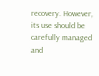recovery. However, its use should be carefully managed and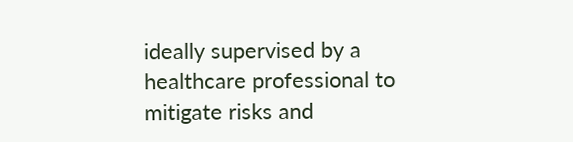ideally supervised by a healthcare professional to mitigate risks and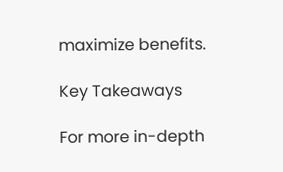maximize benefits.

Key Takeaways

For more in-depth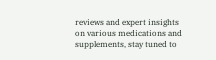reviews and expert insights on various medications and supplements, stay tuned to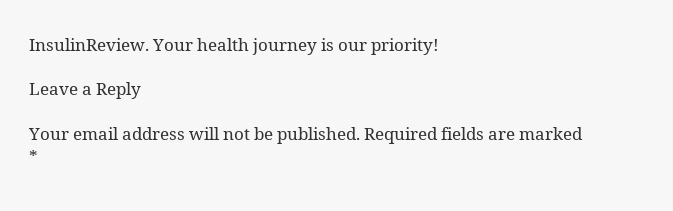InsulinReview. Your health journey is our priority!

Leave a Reply

Your email address will not be published. Required fields are marked *